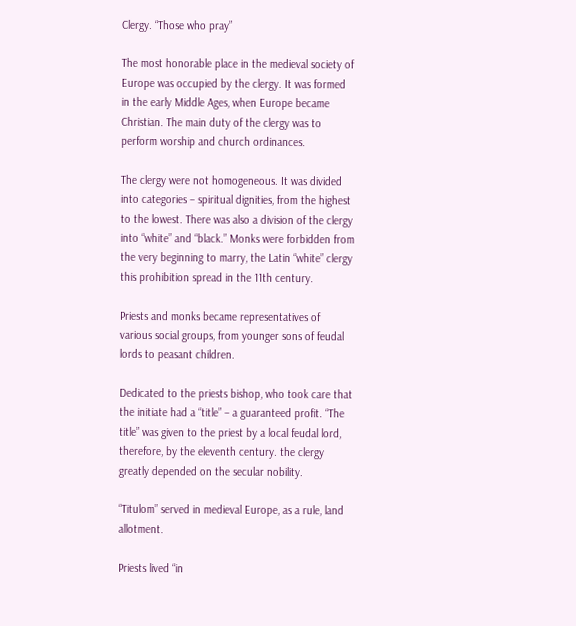Clergy. “Those who pray”

The most honorable place in the medieval society of Europe was occupied by the clergy. It was formed in the early Middle Ages, when Europe became Christian. The main duty of the clergy was to perform worship and church ordinances.

The clergy were not homogeneous. It was divided into categories – spiritual dignities, from the highest to the lowest. There was also a division of the clergy into “white” and “black.” Monks were forbidden from the very beginning to marry, the Latin “white” clergy this prohibition spread in the 11th century.

Priests and monks became representatives of various social groups, from younger sons of feudal lords to peasant children.

Dedicated to the priests bishop, who took care that the initiate had a “title” – a guaranteed profit. “The title” was given to the priest by a local feudal lord, therefore, by the eleventh century. the clergy greatly depended on the secular nobility.

“Titulom” served in medieval Europe, as a rule, land allotment.

Priests lived “in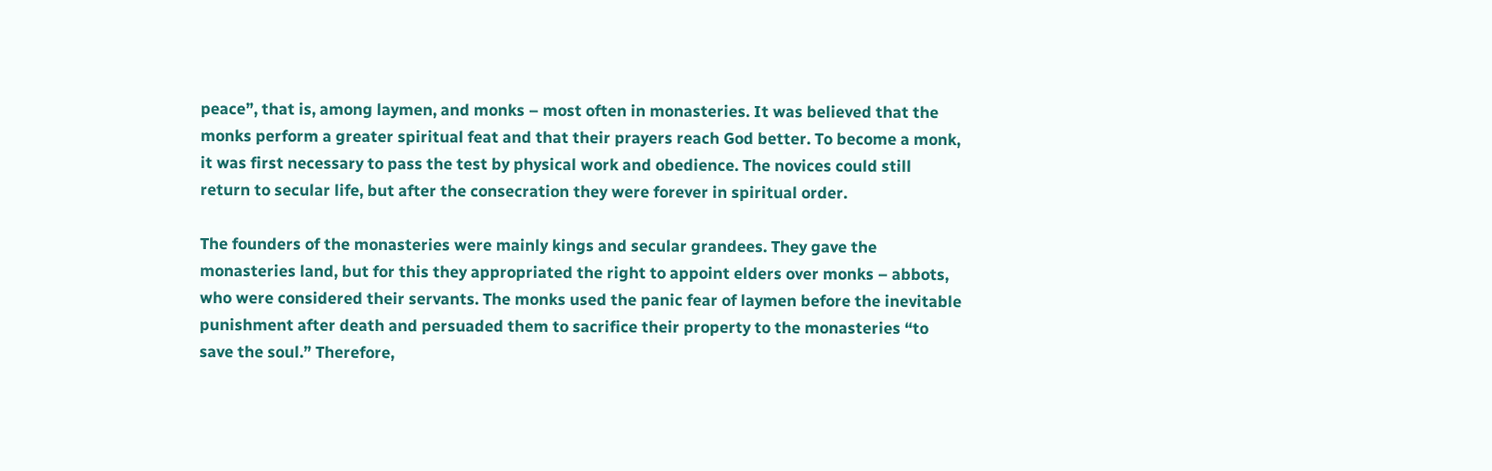peace”, that is, among laymen, and monks – most often in monasteries. It was believed that the monks perform a greater spiritual feat and that their prayers reach God better. To become a monk, it was first necessary to pass the test by physical work and obedience. The novices could still return to secular life, but after the consecration they were forever in spiritual order.

The founders of the monasteries were mainly kings and secular grandees. They gave the monasteries land, but for this they appropriated the right to appoint elders over monks – abbots, who were considered their servants. The monks used the panic fear of laymen before the inevitable punishment after death and persuaded them to sacrifice their property to the monasteries “to save the soul.” Therefore,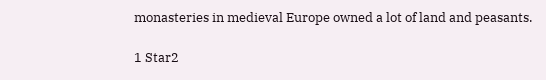monasteries in medieval Europe owned a lot of land and peasants.

1 Star2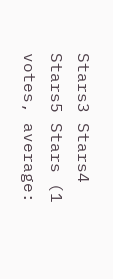Stars3 Stars4 Stars5 Stars (1 votes, average: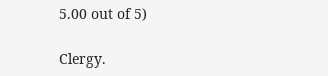5.00 out of 5)

Clergy.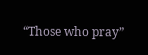“Those who pray”